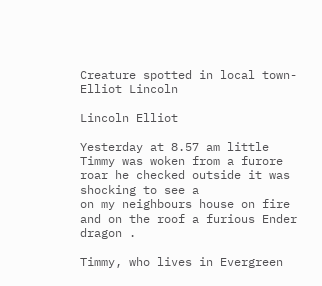Creature spotted in local town-Elliot Lincoln

Lincoln Elliot

Yesterday at 8.57 am little Timmy was woken from a furore roar he checked outside it was shocking to see a
on my neighbours house on fire and on the roof a furious Ender dragon .

Timmy, who lives in Evergreen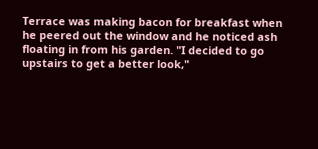Terrace was making bacon for breakfast when he peered out the window and he noticed ash floating in from his garden. "I decided to go upstairs to get a better look,"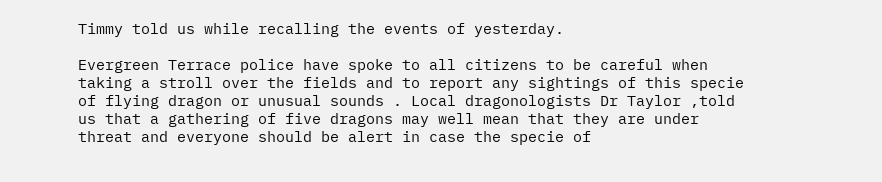Timmy told us while recalling the events of yesterday.

Evergreen Terrace police have spoke to all citizens to be careful when taking a stroll over the fields and to report any sightings of this specie of flying dragon or unusual sounds . Local dragonologists Dr Taylor ,told us that a gathering of five dragons may well mean that they are under threat and everyone should be alert in case the specie of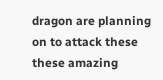dragon are planning on to attack these these amazing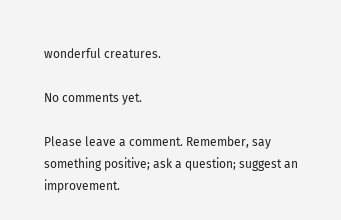wonderful creatures.

No comments yet.

Please leave a comment. Remember, say something positive; ask a question; suggest an improvement.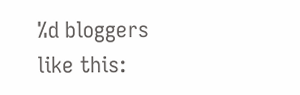%d bloggers like this: